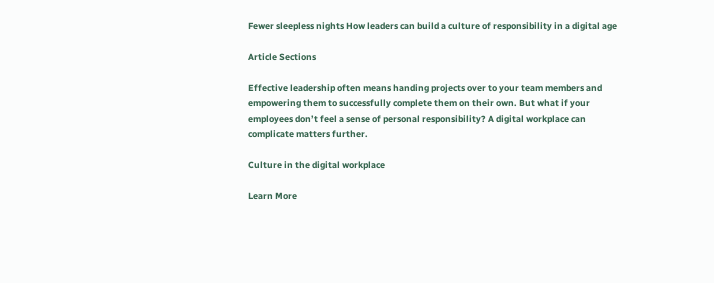Fewer sleepless nights How leaders can build a culture of responsibility in a digital age

Article Sections

Effective leadership often means handing projects over to your team members and empowering them to successfully complete them on their own. But what if your employees don’t feel a sense of personal responsibility? A digital workplace can complicate matters further.

Culture in the digital workplace

Learn More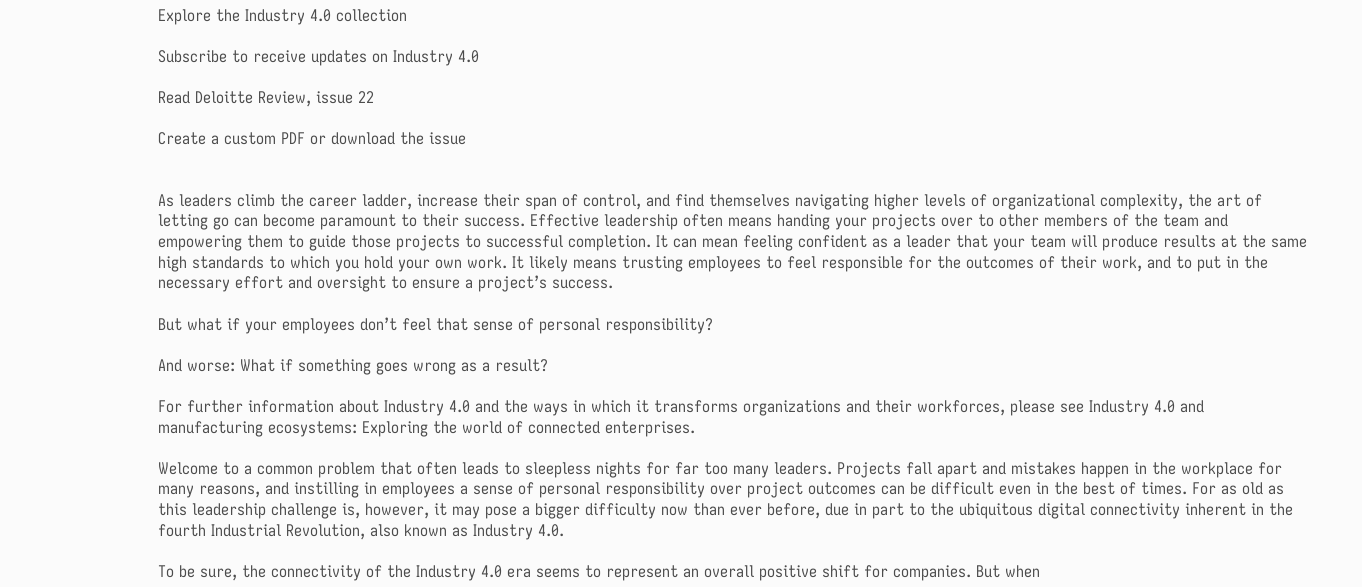Explore the Industry 4.0 collection

Subscribe to receive updates on Industry 4.0

Read Deloitte Review, issue 22

Create a custom PDF or download the issue


As leaders climb the career ladder, increase their span of control, and find themselves navigating higher levels of organizational complexity, the art of letting go can become paramount to their success. Effective leadership often means handing your projects over to other members of the team and empowering them to guide those projects to successful completion. It can mean feeling confident as a leader that your team will produce results at the same high standards to which you hold your own work. It likely means trusting employees to feel responsible for the outcomes of their work, and to put in the necessary effort and oversight to ensure a project’s success.

But what if your employees don’t feel that sense of personal responsibility?

And worse: What if something goes wrong as a result?

For further information about Industry 4.0 and the ways in which it transforms organizations and their workforces, please see Industry 4.0 and manufacturing ecosystems: Exploring the world of connected enterprises.

Welcome to a common problem that often leads to sleepless nights for far too many leaders. Projects fall apart and mistakes happen in the workplace for many reasons, and instilling in employees a sense of personal responsibility over project outcomes can be difficult even in the best of times. For as old as this leadership challenge is, however, it may pose a bigger difficulty now than ever before, due in part to the ubiquitous digital connectivity inherent in the fourth Industrial Revolution, also known as Industry 4.0.

To be sure, the connectivity of the Industry 4.0 era seems to represent an overall positive shift for companies. But when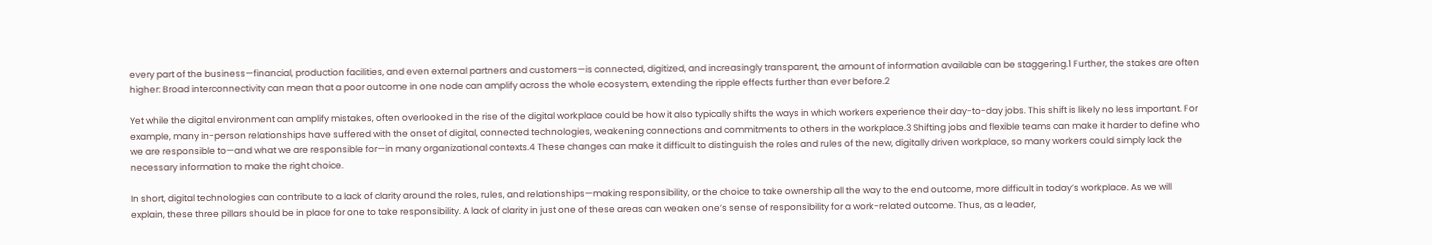every part of the business—financial, production facilities, and even external partners and customers—is connected, digitized, and increasingly transparent, the amount of information available can be staggering.1 Further, the stakes are often higher: Broad interconnectivity can mean that a poor outcome in one node can amplify across the whole ecosystem, extending the ripple effects further than ever before.2

Yet while the digital environment can amplify mistakes, often overlooked in the rise of the digital workplace could be how it also typically shifts the ways in which workers experience their day-to-day jobs. This shift is likely no less important. For example, many in-person relationships have suffered with the onset of digital, connected technologies, weakening connections and commitments to others in the workplace.3 Shifting jobs and flexible teams can make it harder to define who we are responsible to—and what we are responsible for—in many organizational contexts.4 These changes can make it difficult to distinguish the roles and rules of the new, digitally driven workplace, so many workers could simply lack the necessary information to make the right choice.

In short, digital technologies can contribute to a lack of clarity around the roles, rules, and relationships—making responsibility, or the choice to take ownership all the way to the end outcome, more difficult in today’s workplace. As we will explain, these three pillars should be in place for one to take responsibility. A lack of clarity in just one of these areas can weaken one’s sense of responsibility for a work-related outcome. Thus, as a leader,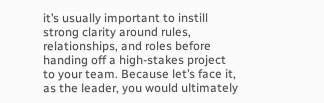it’s usually important to instill strong clarity around rules, relationships, and roles before handing off a high-stakes project to your team. Because let’s face it, as the leader, you would ultimately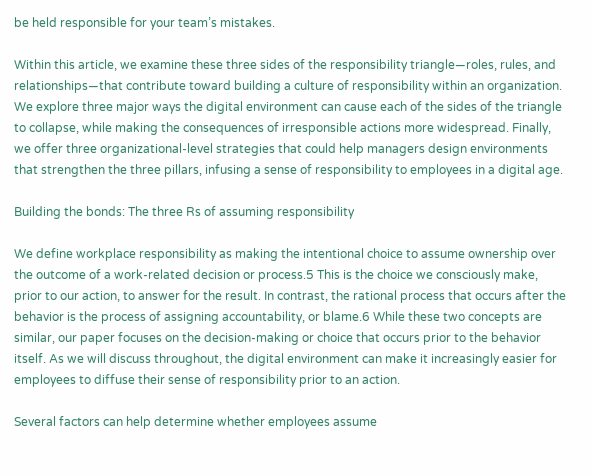be held responsible for your team’s mistakes.

Within this article, we examine these three sides of the responsibility triangle—roles, rules, and relationships—that contribute toward building a culture of responsibility within an organization. We explore three major ways the digital environment can cause each of the sides of the triangle to collapse, while making the consequences of irresponsible actions more widespread. Finally, we offer three organizational-level strategies that could help managers design environments that strengthen the three pillars, infusing a sense of responsibility to employees in a digital age.

Building the bonds: The three Rs of assuming responsibility

We define workplace responsibility as making the intentional choice to assume ownership over the outcome of a work-related decision or process.5 This is the choice we consciously make, prior to our action, to answer for the result. In contrast, the rational process that occurs after the behavior is the process of assigning accountability, or blame.6 While these two concepts are similar, our paper focuses on the decision-making or choice that occurs prior to the behavior itself. As we will discuss throughout, the digital environment can make it increasingly easier for employees to diffuse their sense of responsibility prior to an action.

Several factors can help determine whether employees assume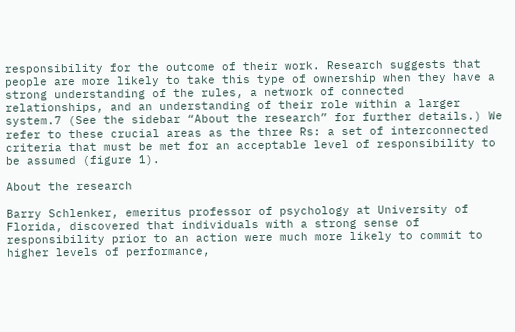responsibility for the outcome of their work. Research suggests that people are more likely to take this type of ownership when they have a strong understanding of the rules, a network of connected relationships, and an understanding of their role within a larger system.7 (See the sidebar “About the research” for further details.) We refer to these crucial areas as the three Rs: a set of interconnected criteria that must be met for an acceptable level of responsibility to be assumed (figure 1).

About the research

Barry Schlenker, emeritus professor of psychology at University of Florida, discovered that individuals with a strong sense of responsibility prior to an action were much more likely to commit to higher levels of performance,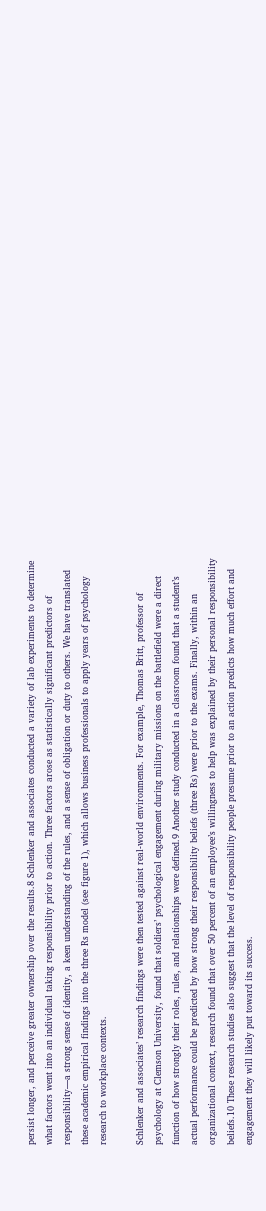persist longer, and perceive greater ownership over the results.8 Schlenker and associates conducted a variety of lab experiments to determine what factors went into an individual taking responsibility prior to action. Three factors arose as statistically significant predictors of responsibility—a strong sense of identity, a keen understanding of the rules, and a sense of obligation or duty to others. We have translated these academic empirical findings into the three Rs model (see figure 1), which allows business professionals to apply years of psychology research to workplace contexts.

Schlenker and associates’ research findings were then tested against real-world environments. For example, Thomas Britt, professor of psychology at Clemson University, found that soldiers’ psychological engagement during military missions on the battlefield were a direct function of how strongly their roles, rules, and relationships were defined.9 Another study conducted in a classroom found that a student’s actual performance could be predicted by how strong their responsibility beliefs (three Rs) were prior to the exams. Finally, within an organizational context, research found that over 50 percent of an employee’s willingness to help was explained by their personal responsibility beliefs.10 These research studies also suggest that the level of responsibility people presume prior to an action predicts how much effort and engagement they will likely put toward its success.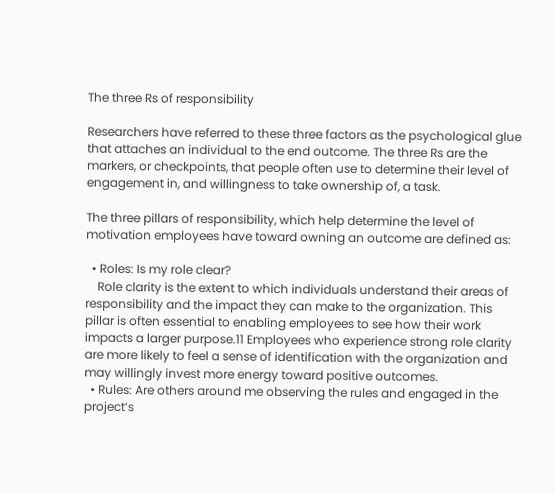The three Rs of responsibility

Researchers have referred to these three factors as the psychological glue that attaches an individual to the end outcome. The three Rs are the markers, or checkpoints, that people often use to determine their level of engagement in, and willingness to take ownership of, a task.

The three pillars of responsibility, which help determine the level of motivation employees have toward owning an outcome are defined as:

  • Roles: Is my role clear?
    Role clarity is the extent to which individuals understand their areas of responsibility and the impact they can make to the organization. This pillar is often essential to enabling employees to see how their work impacts a larger purpose.11 Employees who experience strong role clarity are more likely to feel a sense of identification with the organization and may willingly invest more energy toward positive outcomes.
  • Rules: Are others around me observing the rules and engaged in the project’s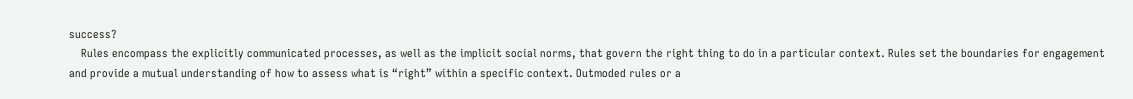success?
    Rules encompass the explicitly communicated processes, as well as the implicit social norms, that govern the right thing to do in a particular context. Rules set the boundaries for engagement and provide a mutual understanding of how to assess what is “right” within a specific context. Outmoded rules or a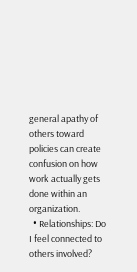general apathy of others toward policies can create confusion on how work actually gets done within an organization.
  • Relationships: Do I feel connected to others involved?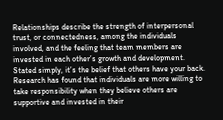Relationships describe the strength of interpersonal trust, or connectedness, among the individuals involved, and the feeling that team members are invested in each other’s growth and development. Stated simply, it’s the belief that others have your back. Research has found that individuals are more willing to take responsibility when they believe others are supportive and invested in their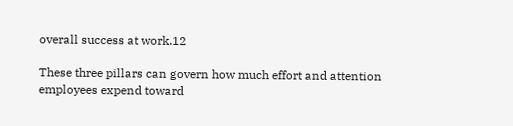overall success at work.12

These three pillars can govern how much effort and attention employees expend toward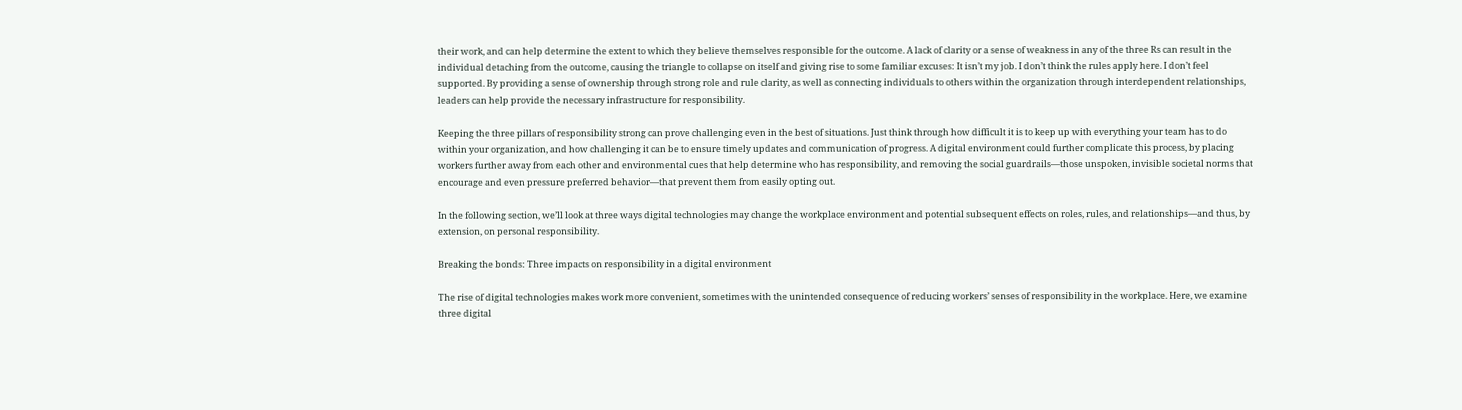their work, and can help determine the extent to which they believe themselves responsible for the outcome. A lack of clarity or a sense of weakness in any of the three Rs can result in the individual detaching from the outcome, causing the triangle to collapse on itself and giving rise to some familiar excuses: It isn’t my job. I don’t think the rules apply here. I don’t feel supported. By providing a sense of ownership through strong role and rule clarity, as well as connecting individuals to others within the organization through interdependent relationships, leaders can help provide the necessary infrastructure for responsibility.

Keeping the three pillars of responsibility strong can prove challenging even in the best of situations. Just think through how difficult it is to keep up with everything your team has to do within your organization, and how challenging it can be to ensure timely updates and communication of progress. A digital environment could further complicate this process, by placing workers further away from each other and environmental cues that help determine who has responsibility, and removing the social guardrails—those unspoken, invisible societal norms that encourage and even pressure preferred behavior—that prevent them from easily opting out.

In the following section, we’ll look at three ways digital technologies may change the workplace environment and potential subsequent effects on roles, rules, and relationships—and thus, by extension, on personal responsibility.

Breaking the bonds: Three impacts on responsibility in a digital environment

The rise of digital technologies makes work more convenient, sometimes with the unintended consequence of reducing workers’ senses of responsibility in the workplace. Here, we examine three digital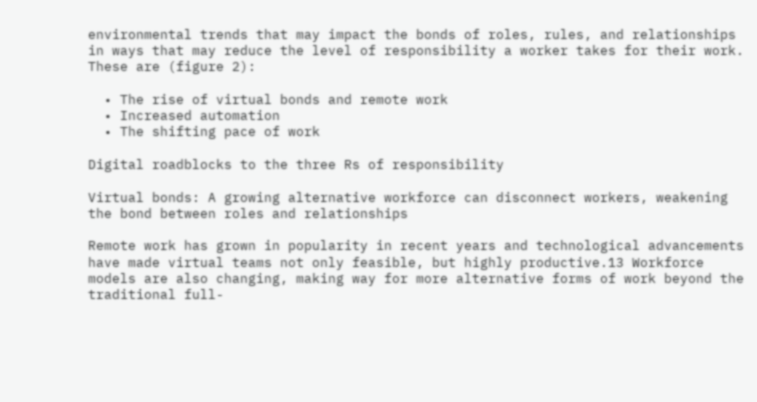environmental trends that may impact the bonds of roles, rules, and relationships in ways that may reduce the level of responsibility a worker takes for their work. These are (figure 2):

  • The rise of virtual bonds and remote work
  • Increased automation
  • The shifting pace of work

Digital roadblocks to the three Rs of responsibility

Virtual bonds: A growing alternative workforce can disconnect workers, weakening the bond between roles and relationships

Remote work has grown in popularity in recent years and technological advancements have made virtual teams not only feasible, but highly productive.13 Workforce models are also changing, making way for more alternative forms of work beyond the traditional full-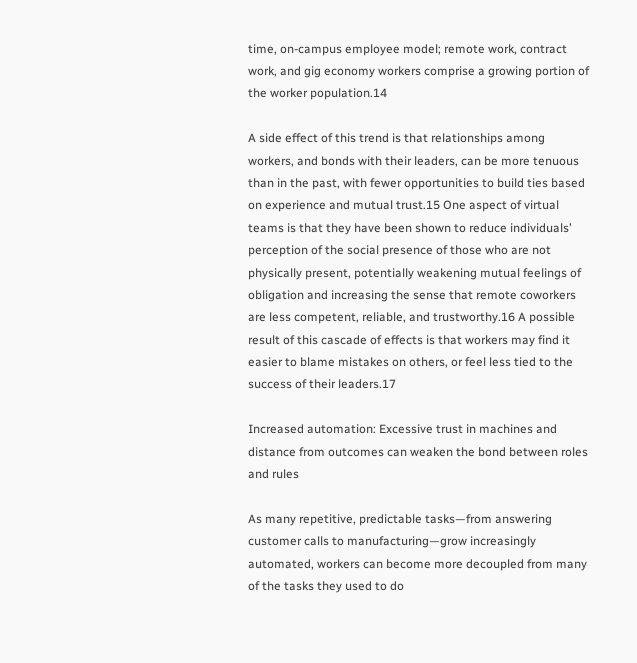time, on-campus employee model; remote work, contract work, and gig economy workers comprise a growing portion of the worker population.14

A side effect of this trend is that relationships among workers, and bonds with their leaders, can be more tenuous than in the past, with fewer opportunities to build ties based on experience and mutual trust.15 One aspect of virtual teams is that they have been shown to reduce individuals’ perception of the social presence of those who are not physically present, potentially weakening mutual feelings of obligation and increasing the sense that remote coworkers are less competent, reliable, and trustworthy.16 A possible result of this cascade of effects is that workers may find it easier to blame mistakes on others, or feel less tied to the success of their leaders.17

Increased automation: Excessive trust in machines and distance from outcomes can weaken the bond between roles and rules

As many repetitive, predictable tasks—from answering customer calls to manufacturing—grow increasingly automated, workers can become more decoupled from many of the tasks they used to do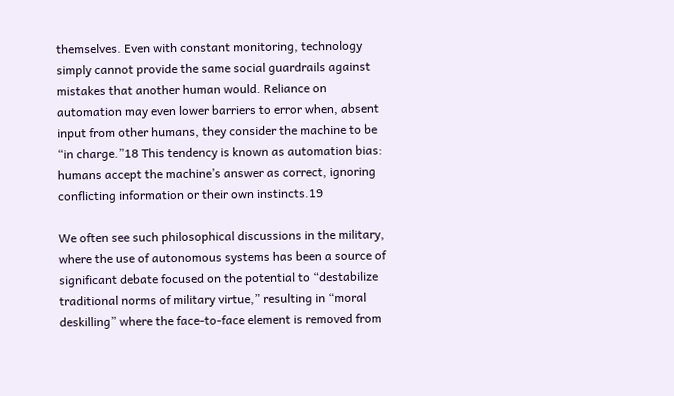themselves. Even with constant monitoring, technology simply cannot provide the same social guardrails against mistakes that another human would. Reliance on automation may even lower barriers to error when, absent input from other humans, they consider the machine to be “in charge.”18 This tendency is known as automation bias: humans accept the machine’s answer as correct, ignoring conflicting information or their own instincts.19

We often see such philosophical discussions in the military, where the use of autonomous systems has been a source of significant debate focused on the potential to “destabilize traditional norms of military virtue,” resulting in “moral deskilling” where the face-to-face element is removed from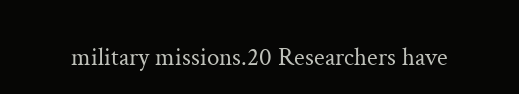military missions.20 Researchers have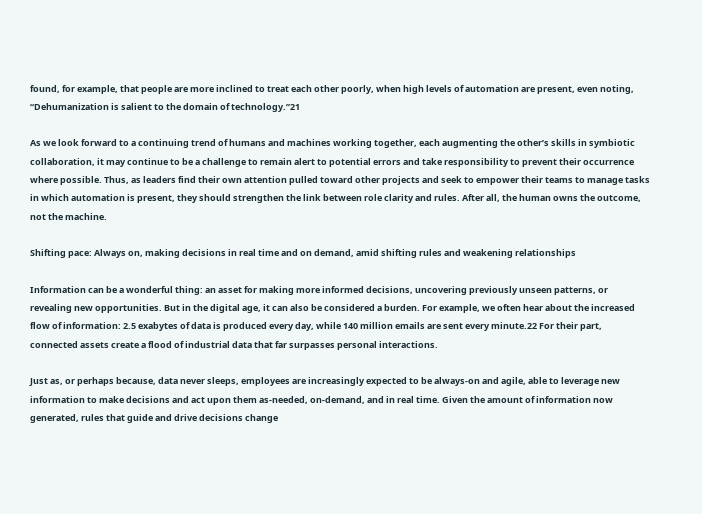found, for example, that people are more inclined to treat each other poorly, when high levels of automation are present, even noting, “Dehumanization is salient to the domain of technology.”21

As we look forward to a continuing trend of humans and machines working together, each augmenting the other’s skills in symbiotic collaboration, it may continue to be a challenge to remain alert to potential errors and take responsibility to prevent their occurrence where possible. Thus, as leaders find their own attention pulled toward other projects and seek to empower their teams to manage tasks in which automation is present, they should strengthen the link between role clarity and rules. After all, the human owns the outcome, not the machine.

Shifting pace: Always on, making decisions in real time and on demand, amid shifting rules and weakening relationships

Information can be a wonderful thing: an asset for making more informed decisions, uncovering previously unseen patterns, or revealing new opportunities. But in the digital age, it can also be considered a burden. For example, we often hear about the increased flow of information: 2.5 exabytes of data is produced every day, while 140 million emails are sent every minute.22 For their part, connected assets create a flood of industrial data that far surpasses personal interactions.

Just as, or perhaps because, data never sleeps, employees are increasingly expected to be always-on and agile, able to leverage new information to make decisions and act upon them as-needed, on-demand, and in real time. Given the amount of information now generated, rules that guide and drive decisions change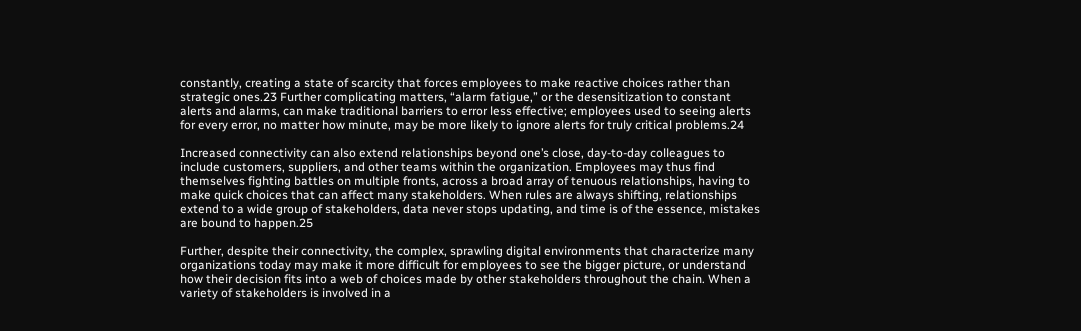constantly, creating a state of scarcity that forces employees to make reactive choices rather than strategic ones.23 Further complicating matters, “alarm fatigue,” or the desensitization to constant alerts and alarms, can make traditional barriers to error less effective; employees used to seeing alerts for every error, no matter how minute, may be more likely to ignore alerts for truly critical problems.24

Increased connectivity can also extend relationships beyond one’s close, day-to-day colleagues to include customers, suppliers, and other teams within the organization. Employees may thus find themselves fighting battles on multiple fronts, across a broad array of tenuous relationships, having to make quick choices that can affect many stakeholders. When rules are always shifting, relationships extend to a wide group of stakeholders, data never stops updating, and time is of the essence, mistakes are bound to happen.25

Further, despite their connectivity, the complex, sprawling digital environments that characterize many organizations today may make it more difficult for employees to see the bigger picture, or understand how their decision fits into a web of choices made by other stakeholders throughout the chain. When a variety of stakeholders is involved in a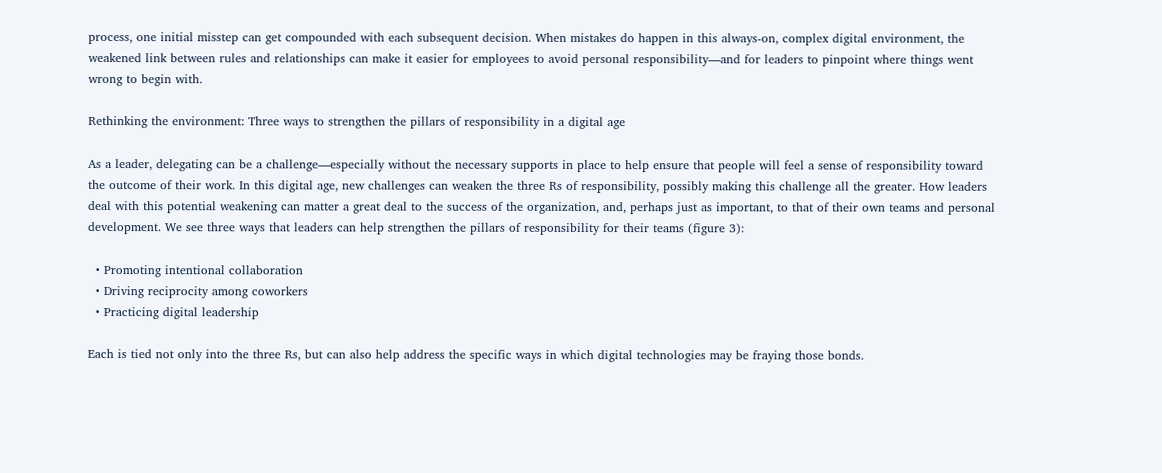process, one initial misstep can get compounded with each subsequent decision. When mistakes do happen in this always-on, complex digital environment, the weakened link between rules and relationships can make it easier for employees to avoid personal responsibility—and for leaders to pinpoint where things went wrong to begin with.

Rethinking the environment: Three ways to strengthen the pillars of responsibility in a digital age

As a leader, delegating can be a challenge—especially without the necessary supports in place to help ensure that people will feel a sense of responsibility toward the outcome of their work. In this digital age, new challenges can weaken the three Rs of responsibility, possibly making this challenge all the greater. How leaders deal with this potential weakening can matter a great deal to the success of the organization, and, perhaps just as important, to that of their own teams and personal development. We see three ways that leaders can help strengthen the pillars of responsibility for their teams (figure 3):

  • Promoting intentional collaboration
  • Driving reciprocity among coworkers
  • Practicing digital leadership

Each is tied not only into the three Rs, but can also help address the specific ways in which digital technologies may be fraying those bonds.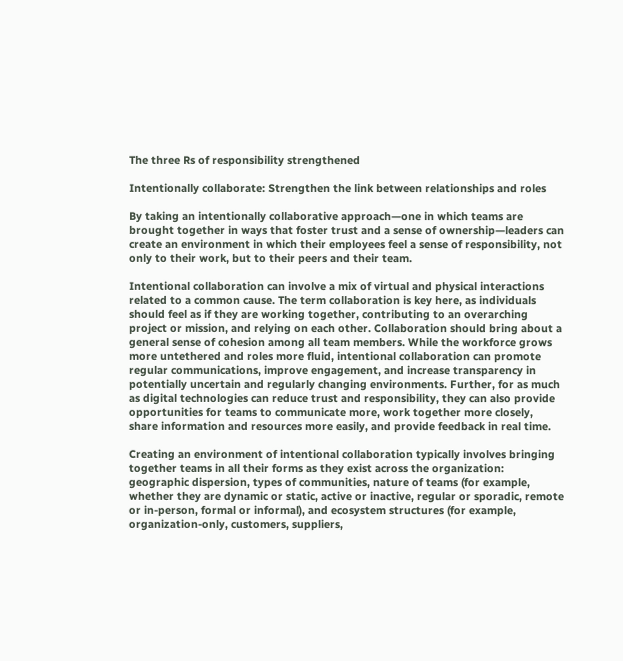The three Rs of responsibility strengthened

Intentionally collaborate: Strengthen the link between relationships and roles

By taking an intentionally collaborative approach—one in which teams are brought together in ways that foster trust and a sense of ownership—leaders can create an environment in which their employees feel a sense of responsibility, not only to their work, but to their peers and their team.

Intentional collaboration can involve a mix of virtual and physical interactions related to a common cause. The term collaboration is key here, as individuals should feel as if they are working together, contributing to an overarching project or mission, and relying on each other. Collaboration should bring about a general sense of cohesion among all team members. While the workforce grows more untethered and roles more fluid, intentional collaboration can promote regular communications, improve engagement, and increase transparency in potentially uncertain and regularly changing environments. Further, for as much as digital technologies can reduce trust and responsibility, they can also provide opportunities for teams to communicate more, work together more closely, share information and resources more easily, and provide feedback in real time.

Creating an environment of intentional collaboration typically involves bringing together teams in all their forms as they exist across the organization: geographic dispersion, types of communities, nature of teams (for example, whether they are dynamic or static, active or inactive, regular or sporadic, remote or in-person, formal or informal), and ecosystem structures (for example, organization-only, customers, suppliers,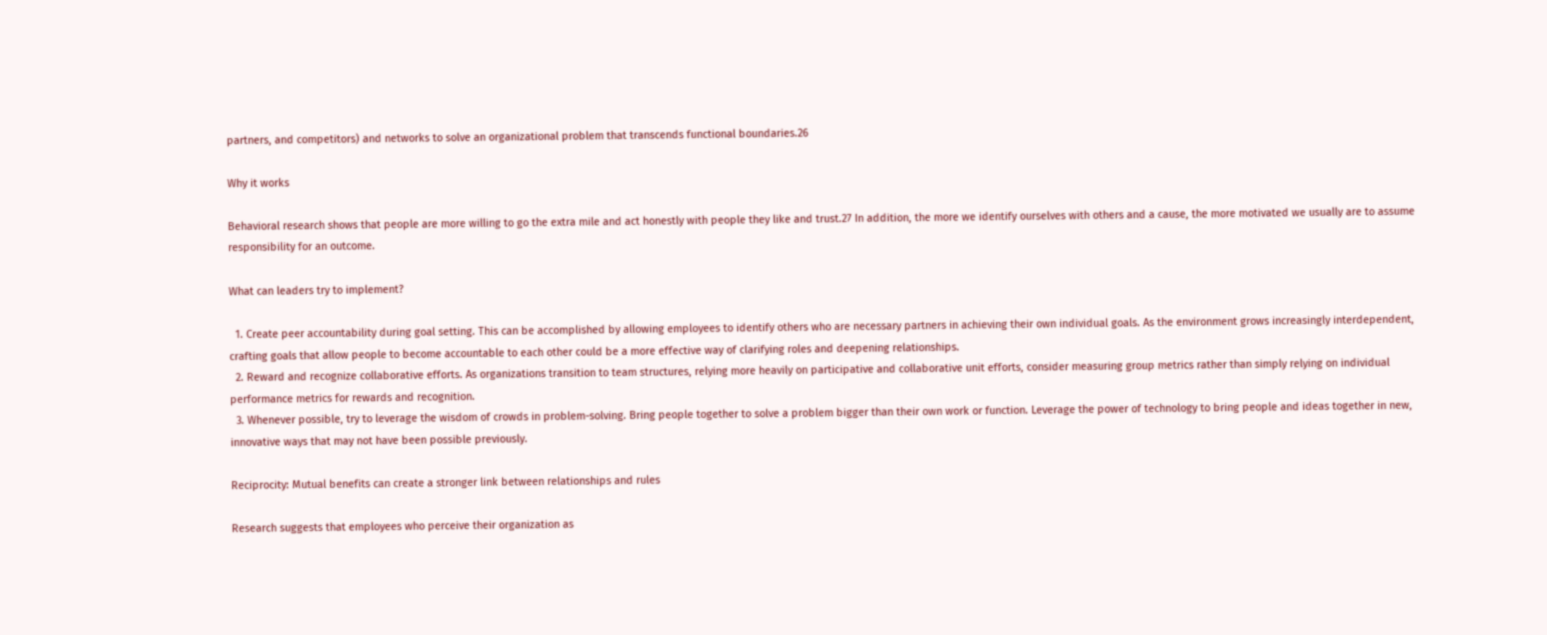partners, and competitors) and networks to solve an organizational problem that transcends functional boundaries.26

Why it works

Behavioral research shows that people are more willing to go the extra mile and act honestly with people they like and trust.27 In addition, the more we identify ourselves with others and a cause, the more motivated we usually are to assume responsibility for an outcome.

What can leaders try to implement?

  1. Create peer accountability during goal setting. This can be accomplished by allowing employees to identify others who are necessary partners in achieving their own individual goals. As the environment grows increasingly interdependent, crafting goals that allow people to become accountable to each other could be a more effective way of clarifying roles and deepening relationships.
  2. Reward and recognize collaborative efforts. As organizations transition to team structures, relying more heavily on participative and collaborative unit efforts, consider measuring group metrics rather than simply relying on individual performance metrics for rewards and recognition.
  3. Whenever possible, try to leverage the wisdom of crowds in problem-solving. Bring people together to solve a problem bigger than their own work or function. Leverage the power of technology to bring people and ideas together in new, innovative ways that may not have been possible previously.

Reciprocity: Mutual benefits can create a stronger link between relationships and rules

Research suggests that employees who perceive their organization as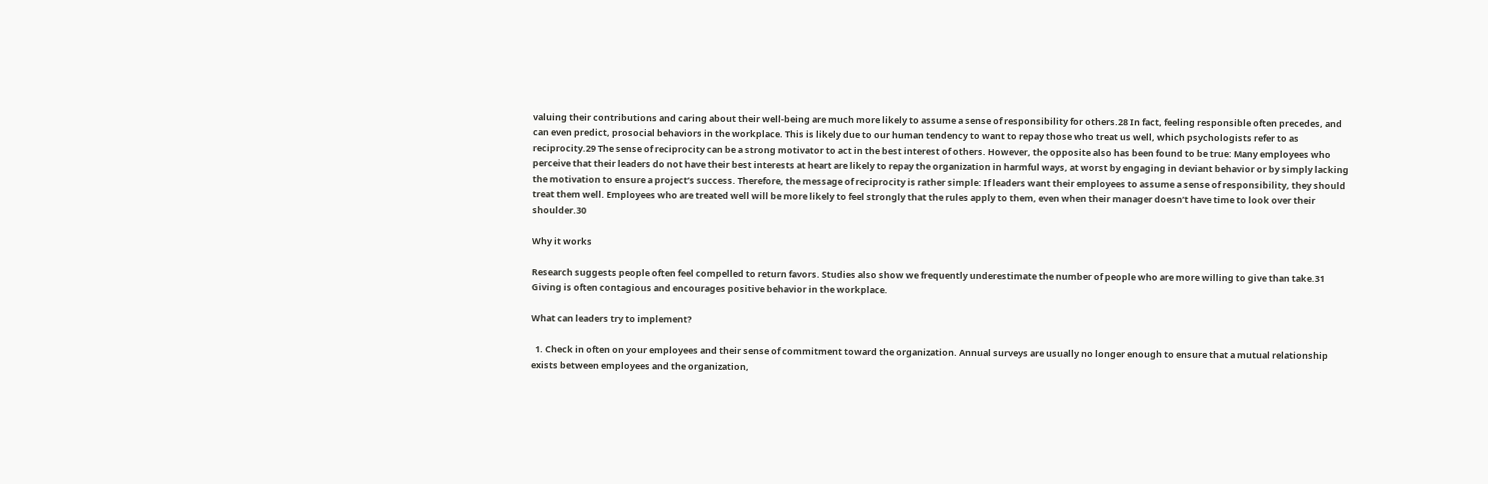valuing their contributions and caring about their well-being are much more likely to assume a sense of responsibility for others.28 In fact, feeling responsible often precedes, and can even predict, prosocial behaviors in the workplace. This is likely due to our human tendency to want to repay those who treat us well, which psychologists refer to as reciprocity.29 The sense of reciprocity can be a strong motivator to act in the best interest of others. However, the opposite also has been found to be true: Many employees who perceive that their leaders do not have their best interests at heart are likely to repay the organization in harmful ways, at worst by engaging in deviant behavior or by simply lacking the motivation to ensure a project’s success. Therefore, the message of reciprocity is rather simple: If leaders want their employees to assume a sense of responsibility, they should treat them well. Employees who are treated well will be more likely to feel strongly that the rules apply to them, even when their manager doesn’t have time to look over their shoulder.30

Why it works

Research suggests people often feel compelled to return favors. Studies also show we frequently underestimate the number of people who are more willing to give than take.31 Giving is often contagious and encourages positive behavior in the workplace.

What can leaders try to implement?

  1. Check in often on your employees and their sense of commitment toward the organization. Annual surveys are usually no longer enough to ensure that a mutual relationship exists between employees and the organization,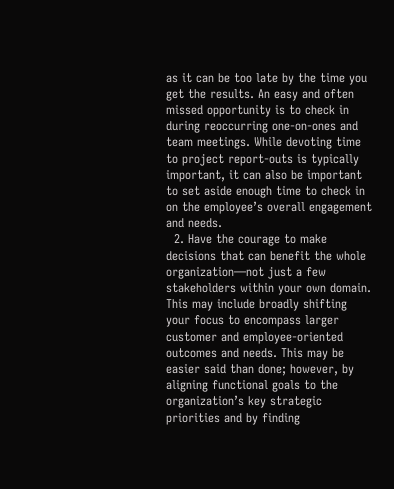as it can be too late by the time you get the results. An easy and often missed opportunity is to check in during reoccurring one-on-ones and team meetings. While devoting time to project report-outs is typically important, it can also be important to set aside enough time to check in on the employee’s overall engagement and needs.
  2. Have the courage to make decisions that can benefit the whole organization—not just a few stakeholders within your own domain. This may include broadly shifting your focus to encompass larger customer and employee-oriented outcomes and needs. This may be easier said than done; however, by aligning functional goals to the organization’s key strategic priorities and by finding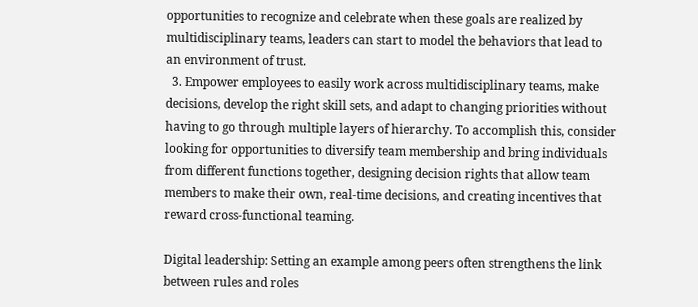opportunities to recognize and celebrate when these goals are realized by multidisciplinary teams, leaders can start to model the behaviors that lead to an environment of trust.
  3. Empower employees to easily work across multidisciplinary teams, make decisions, develop the right skill sets, and adapt to changing priorities without having to go through multiple layers of hierarchy. To accomplish this, consider looking for opportunities to diversify team membership and bring individuals from different functions together, designing decision rights that allow team members to make their own, real-time decisions, and creating incentives that reward cross-functional teaming.

Digital leadership: Setting an example among peers often strengthens the link between rules and roles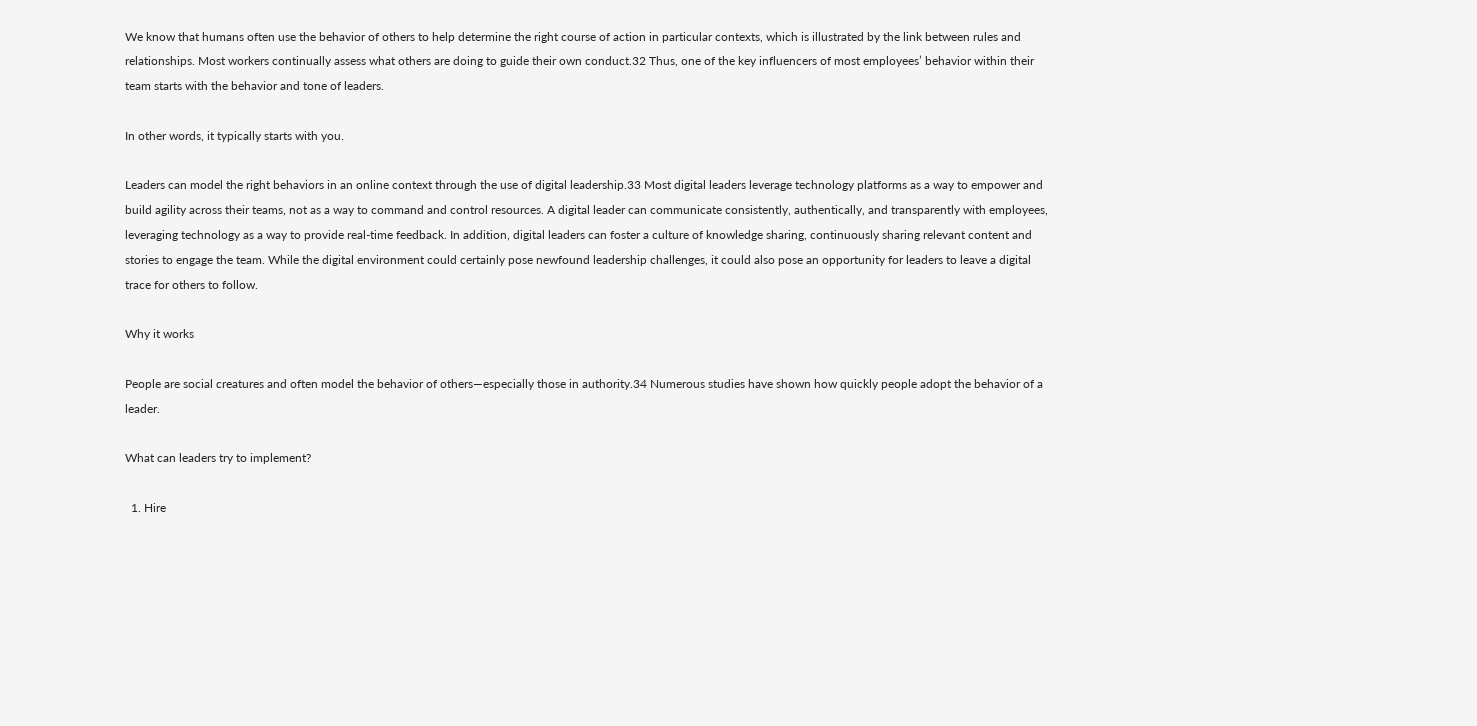We know that humans often use the behavior of others to help determine the right course of action in particular contexts, which is illustrated by the link between rules and relationships. Most workers continually assess what others are doing to guide their own conduct.32 Thus, one of the key influencers of most employees’ behavior within their team starts with the behavior and tone of leaders.

In other words, it typically starts with you.

Leaders can model the right behaviors in an online context through the use of digital leadership.33 Most digital leaders leverage technology platforms as a way to empower and build agility across their teams, not as a way to command and control resources. A digital leader can communicate consistently, authentically, and transparently with employees, leveraging technology as a way to provide real-time feedback. In addition, digital leaders can foster a culture of knowledge sharing, continuously sharing relevant content and stories to engage the team. While the digital environment could certainly pose newfound leadership challenges, it could also pose an opportunity for leaders to leave a digital trace for others to follow.

Why it works

People are social creatures and often model the behavior of others—especially those in authority.34 Numerous studies have shown how quickly people adopt the behavior of a leader.

What can leaders try to implement?

  1. Hire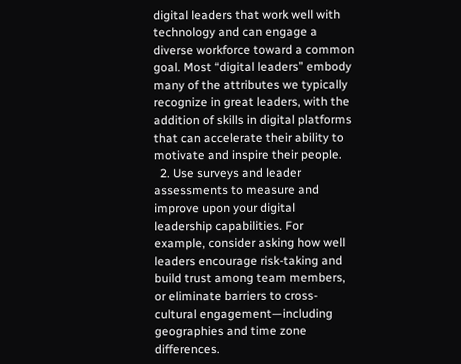digital leaders that work well with technology and can engage a diverse workforce toward a common goal. Most “digital leaders” embody many of the attributes we typically recognize in great leaders, with the addition of skills in digital platforms that can accelerate their ability to motivate and inspire their people.
  2. Use surveys and leader assessments to measure and improve upon your digital leadership capabilities. For example, consider asking how well leaders encourage risk-taking and build trust among team members, or eliminate barriers to cross-cultural engagement—including geographies and time zone differences.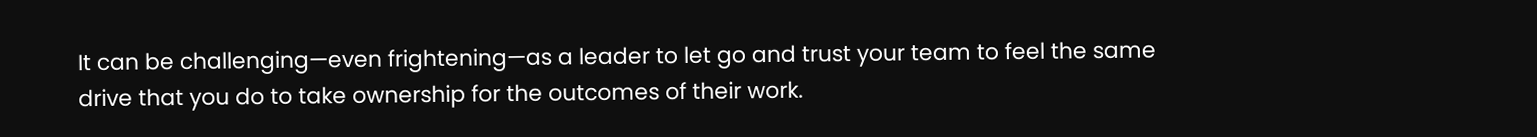It can be challenging—even frightening—as a leader to let go and trust your team to feel the same drive that you do to take ownership for the outcomes of their work.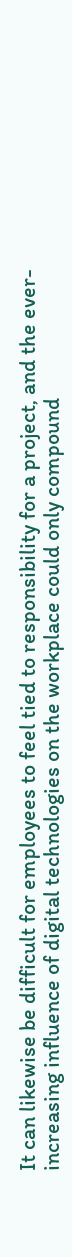It can likewise be difficult for employees to feel tied to responsibility for a project, and the ever-increasing influence of digital technologies on the workplace could only compound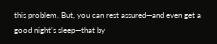this problem. But, you can rest assured—and even get a good night’s sleep—that by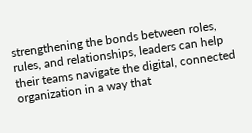strengthening the bonds between roles, rules, and relationships, leaders can help their teams navigate the digital, connected organization in a way that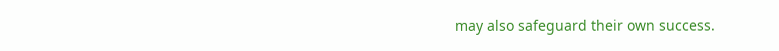may also safeguard their own success.